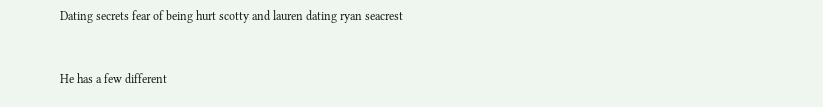Dating secrets fear of being hurt scotty and lauren dating ryan seacrest


He has a few different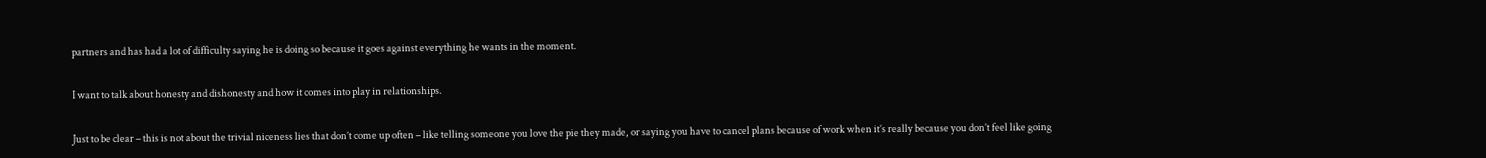partners and has had a lot of difficulty saying he is doing so because it goes against everything he wants in the moment.

I want to talk about honesty and dishonesty and how it comes into play in relationships.

Just to be clear – this is not about the trivial niceness lies that don’t come up often – like telling someone you love the pie they made, or saying you have to cancel plans because of work when it’s really because you don’t feel like going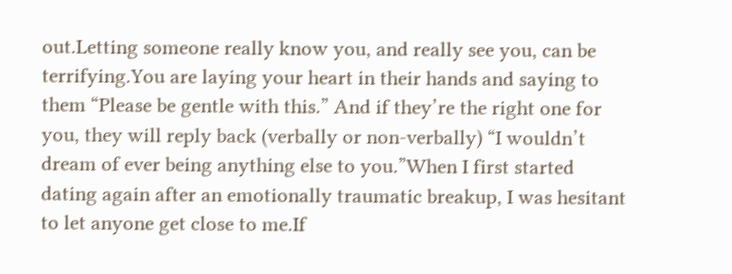out.Letting someone really know you, and really see you, can be terrifying.You are laying your heart in their hands and saying to them “Please be gentle with this.” And if they’re the right one for you, they will reply back (verbally or non-verbally) “I wouldn’t dream of ever being anything else to you.”When I first started dating again after an emotionally traumatic breakup, I was hesitant to let anyone get close to me.If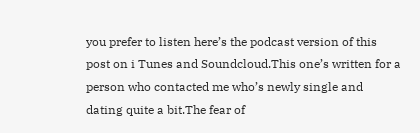you prefer to listen here’s the podcast version of this post on i Tunes and Soundcloud.This one’s written for a person who contacted me who’s newly single and dating quite a bit.The fear of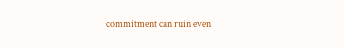commitment can ruin even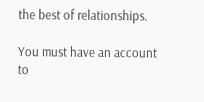the best of relationships.

You must have an account to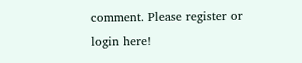comment. Please register or login here!